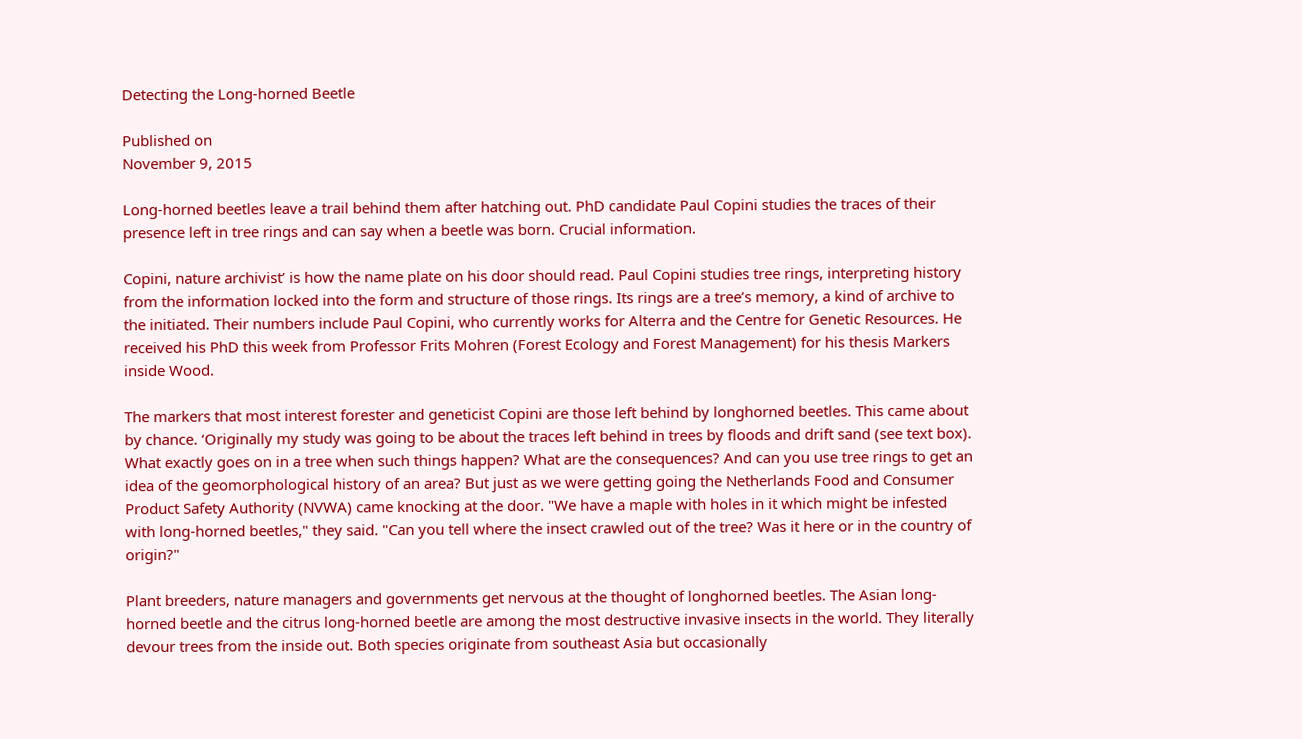Detecting the Long-horned Beetle

Published on
November 9, 2015

Long-horned beetles leave a trail behind them after hatching out. PhD candidate Paul Copini studies the traces of their presence left in tree rings and can say when a beetle was born. Crucial information.

Copini, nature archivist’ is how the name plate on his door should read. Paul Copini studies tree rings, interpreting history from the information locked into the form and structure of those rings. Its rings are a tree’s memory, a kind of archive to the initiated. Their numbers include Paul Copini, who currently works for Alterra and the Centre for Genetic Resources. He received his PhD this week from Professor Frits Mohren (Forest Ecology and Forest Management) for his thesis Markers inside Wood.

The markers that most interest forester and geneticist Copini are those left behind by longhorned beetles. This came about by chance. ‘Originally my study was going to be about the traces left behind in trees by floods and drift sand (see text box). What exactly goes on in a tree when such things happen? What are the consequences? And can you use tree rings to get an idea of the geomorphological history of an area? But just as we were getting going the Netherlands Food and Consumer Product Safety Authority (NVWA) came knocking at the door. "We have a maple with holes in it which might be infested with long-horned beetles," they said. "Can you tell where the insect crawled out of the tree? Was it here or in the country of origin?"

Plant breeders, nature managers and governments get nervous at the thought of longhorned beetles. The Asian long-horned beetle and the citrus long-horned beetle are among the most destructive invasive insects in the world. They literally devour trees from the inside out. Both species originate from southeast Asia but occasionally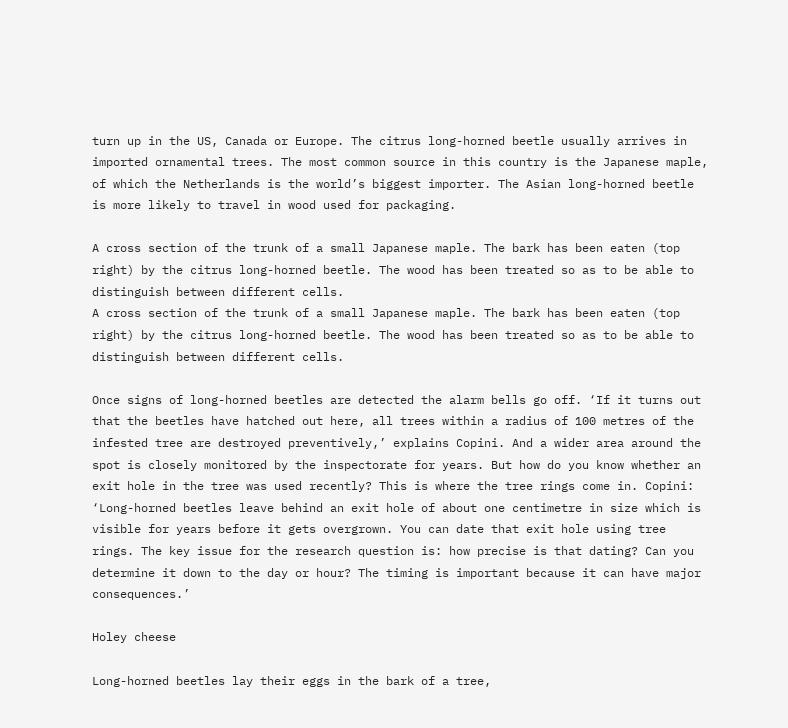turn up in the US, Canada or Europe. The citrus long-horned beetle usually arrives in imported ornamental trees. The most common source in this country is the Japanese maple, of which the Netherlands is the world’s biggest importer. The Asian long-horned beetle is more likely to travel in wood used for packaging.

A cross section of the trunk of a small Japanese maple. The bark has been eaten (top right) by the citrus long-horned beetle. The wood has been treated so as to be able to distinguish between different cells.
A cross section of the trunk of a small Japanese maple. The bark has been eaten (top right) by the citrus long-horned beetle. The wood has been treated so as to be able to distinguish between different cells.

Once signs of long-horned beetles are detected the alarm bells go off. ‘If it turns out that the beetles have hatched out here, all trees within a radius of 100 metres of the infested tree are destroyed preventively,’ explains Copini. And a wider area around the spot is closely monitored by the inspectorate for years. But how do you know whether an exit hole in the tree was used recently? This is where the tree rings come in. Copini: ‘Long-horned beetles leave behind an exit hole of about one centimetre in size which is visible for years before it gets overgrown. You can date that exit hole using tree rings. The key issue for the research question is: how precise is that dating? Can you determine it down to the day or hour? The timing is important because it can have major consequences.’

Holey cheese

Long-horned beetles lay their eggs in the bark of a tree,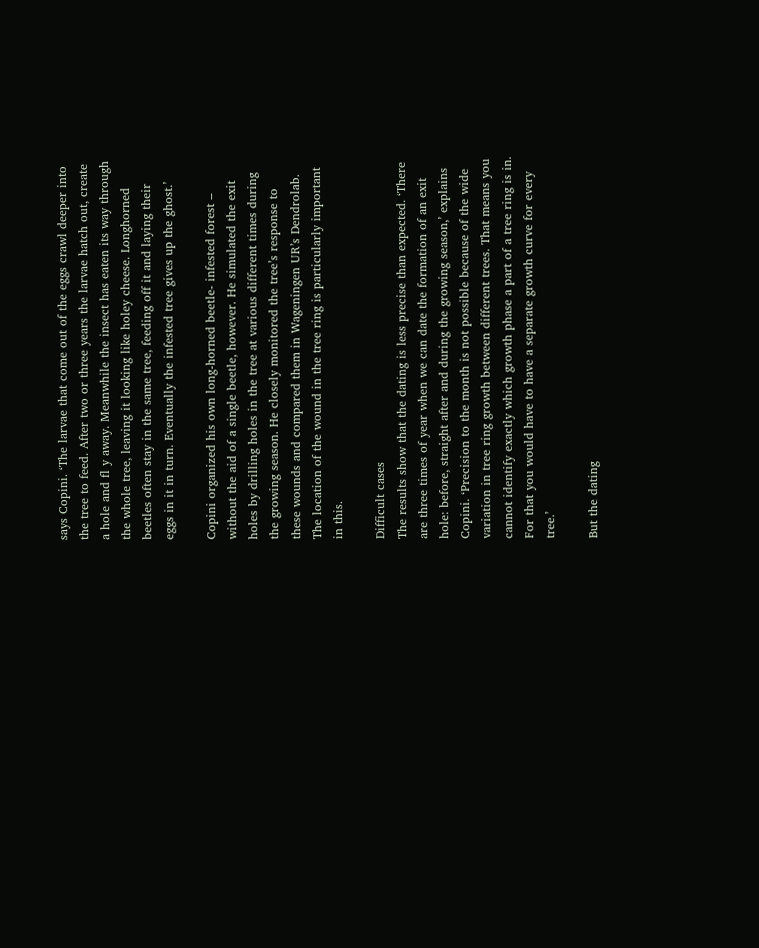says Copini. ‘The larvae that come out of the eggs crawl deeper into the tree to feed. After two or three years the larvae hatch out, create a hole and fl y away. Meanwhile the insect has eaten its way through the whole tree, leaving it looking like holey cheese. Longhorned beetles often stay in the same tree, feeding off it and laying their eggs in it in turn. Eventually the infested tree gives up the ghost.’

Copini organized his own long-horned beetle- infested forest – without the aid of a single beetle, however. He simulated the exit holes by drilling holes in the tree at various different times during the growing season. He closely monitored the tree’s response to these wounds and compared them in Wageningen UR’s Dendrolab. The location of the wound in the tree ring is particularly important in this.

Difficult cases
The results show that the dating is less precise than expected. ‘There are three times of year when we can date the formation of an exit hole: before, straight after and during the growing season,’ explains Copini. ‘Precision to the month is not possible because of the wide variation in tree ring growth between different trees. That means you cannot identify exactly which growth phase a part of a tree ring is in. For that you would have to have a separate growth curve for every tree.’

But the dating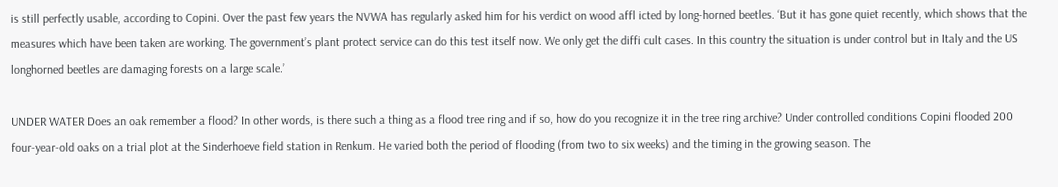is still perfectly usable, according to Copini. Over the past few years the NVWA has regularly asked him for his verdict on wood affl icted by long-horned beetles. ‘But it has gone quiet recently, which shows that the measures which have been taken are working. The government’s plant protect service can do this test itself now. We only get the diffi cult cases. In this country the situation is under control but in Italy and the US longhorned beetles are damaging forests on a large scale.’

UNDER WATER Does an oak remember a flood? In other words, is there such a thing as a flood tree ring and if so, how do you recognize it in the tree ring archive? Under controlled conditions Copini flooded 200 four-year-old oaks on a trial plot at the Sinderhoeve field station in Renkum. He varied both the period of flooding (from two to six weeks) and the timing in the growing season. The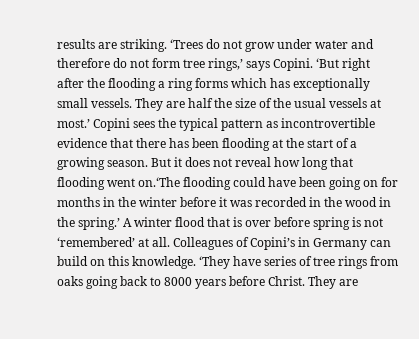results are striking. ‘Trees do not grow under water and therefore do not form tree rings,’ says Copini. ‘But right after the flooding a ring forms which has exceptionally small vessels. They are half the size of the usual vessels at most.’ Copini sees the typical pattern as incontrovertible evidence that there has been flooding at the start of a growing season. But it does not reveal how long that flooding went on.‘The flooding could have been going on for months in the winter before it was recorded in the wood in the spring.’ A winter flood that is over before spring is not ‘remembered’ at all. Colleagues of Copini’s in Germany can build on this knowledge. ‘They have series of tree rings from oaks going back to 8000 years before Christ. They are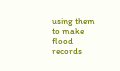using them to make flood records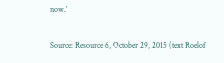now.’

Source: Resource 6, October 29, 2015 (text Roelof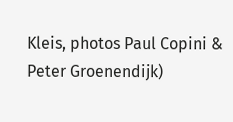Kleis, photos Paul Copini & Peter Groenendijk)